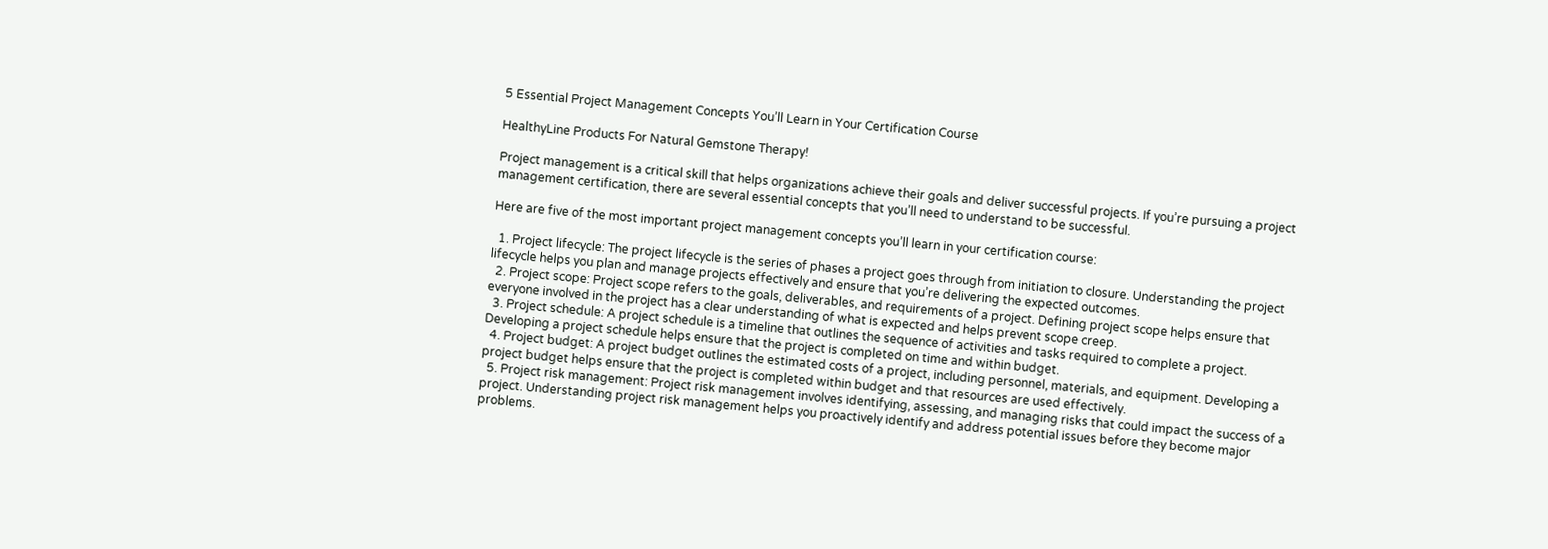5 Essential Project Management Concepts You’ll Learn in Your Certification Course

HealthyLine Products For Natural Gemstone Therapy!

Project management is a critical skill that helps organizations achieve their goals and deliver successful projects. If you’re pursuing a project management certification, there are several essential concepts that you’ll need to understand to be successful.

Here are five of the most important project management concepts you’ll learn in your certification course:

  1. Project lifecycle: The project lifecycle is the series of phases a project goes through from initiation to closure. Understanding the project lifecycle helps you plan and manage projects effectively and ensure that you’re delivering the expected outcomes.
  2. Project scope: Project scope refers to the goals, deliverables, and requirements of a project. Defining project scope helps ensure that everyone involved in the project has a clear understanding of what is expected and helps prevent scope creep.
  3. Project schedule: A project schedule is a timeline that outlines the sequence of activities and tasks required to complete a project. Developing a project schedule helps ensure that the project is completed on time and within budget.
  4. Project budget: A project budget outlines the estimated costs of a project, including personnel, materials, and equipment. Developing a project budget helps ensure that the project is completed within budget and that resources are used effectively.
  5. Project risk management: Project risk management involves identifying, assessing, and managing risks that could impact the success of a project. Understanding project risk management helps you proactively identify and address potential issues before they become major problems.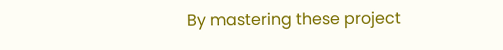By mastering these project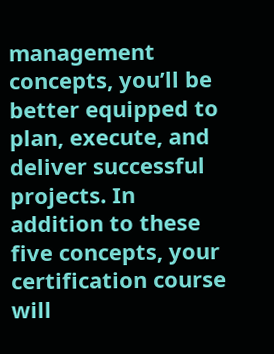management concepts, you’ll be better equipped to plan, execute, and deliver successful projects. In addition to these five concepts, your certification course will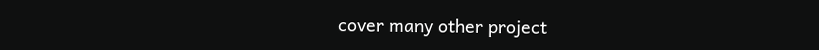cover many other project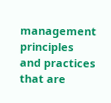management principles and practices that are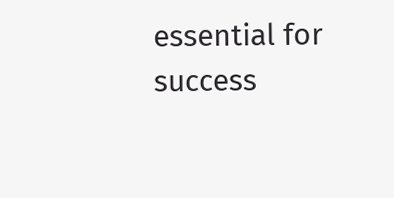essential for success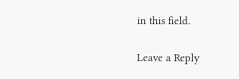in this field.

Leave a Reply